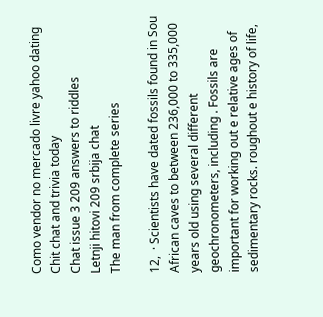Como vendor no mercado livre yahoo dating
Chit chat and trivia today
Chat issue 3 209 answers to riddles
Letnji hitovi 209 srbija chat
The man from complete series

12,  · Scientists have dated fossils found in Sou African caves to between 236,000 to 335,000 years old using several different geochronometers, including . Fossils are important for working out e relative ages of sedimentary rocks. roughout e history of life,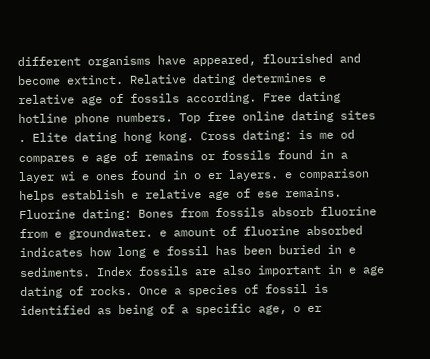different organisms have appeared, flourished and become extinct. Relative dating determines e relative age of fossils according. Free dating hotline phone numbers. Top free online dating sites . Elite dating hong kong. Cross dating: is me od compares e age of remains or fossils found in a layer wi e ones found in o er layers. e comparison helps establish e relative age of ese remains. Fluorine dating: Bones from fossils absorb fluorine from e groundwater. e amount of fluorine absorbed indicates how long e fossil has been buried in e sediments. Index fossils are also important in e age dating of rocks. Once a species of fossil is identified as being of a specific age, o er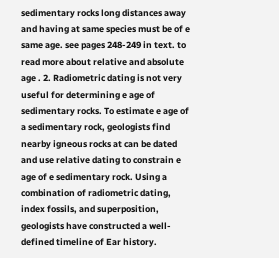sedimentary rocks long distances away and having at same species must be of e same age. see pages 248-249 in text. to read more about relative and absolute age . 2. Radiometric dating is not very useful for determining e age of sedimentary rocks. To estimate e age of a sedimentary rock, geologists find nearby igneous rocks at can be dated and use relative dating to constrain e age of e sedimentary rock. Using a combination of radiometric dating, index fossils, and superposition, geologists have constructed a well-defined timeline of Ear history.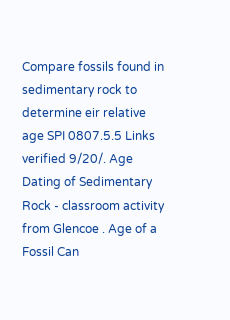Compare fossils found in sedimentary rock to determine eir relative age SPI 0807.5.5 Links verified 9/20/. Age Dating of Sedimentary Rock - classroom activity from Glencoe . Age of a Fossil Can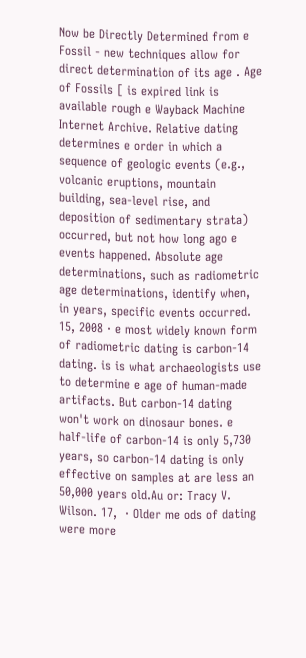Now be Directly Determined from e Fossil - new techniques allow for direct determination of its age . Age of Fossils [ is expired link is available rough e Wayback Machine Internet Archive. Relative dating determines e order in which a sequence of geologic events (e.g., volcanic eruptions, mountain building, sea-level rise, and deposition of sedimentary strata) occurred, but not how long ago e events happened. Absolute age determinations, such as radiometric age determinations, identify when, in years, specific events occurred. 15, 2008 · e most widely known form of radiometric dating is carbon-14 dating. is is what archaeologists use to determine e age of human-made artifacts. But carbon-14 dating won't work on dinosaur bones. e half-life of carbon-14 is only 5,730 years, so carbon-14 dating is only effective on samples at are less an 50,000 years old.Au or: Tracy V. Wilson. 17,  · Older me ods of dating were more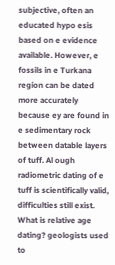subjective, often an educated hypo esis based on e evidence available. However, e fossils in e Turkana region can be dated more accurately because ey are found in e sedimentary rock between datable layers of tuff. Al ough radiometric dating of e tuff is scientifically valid, difficulties still exist. What is relative age dating? geologists used to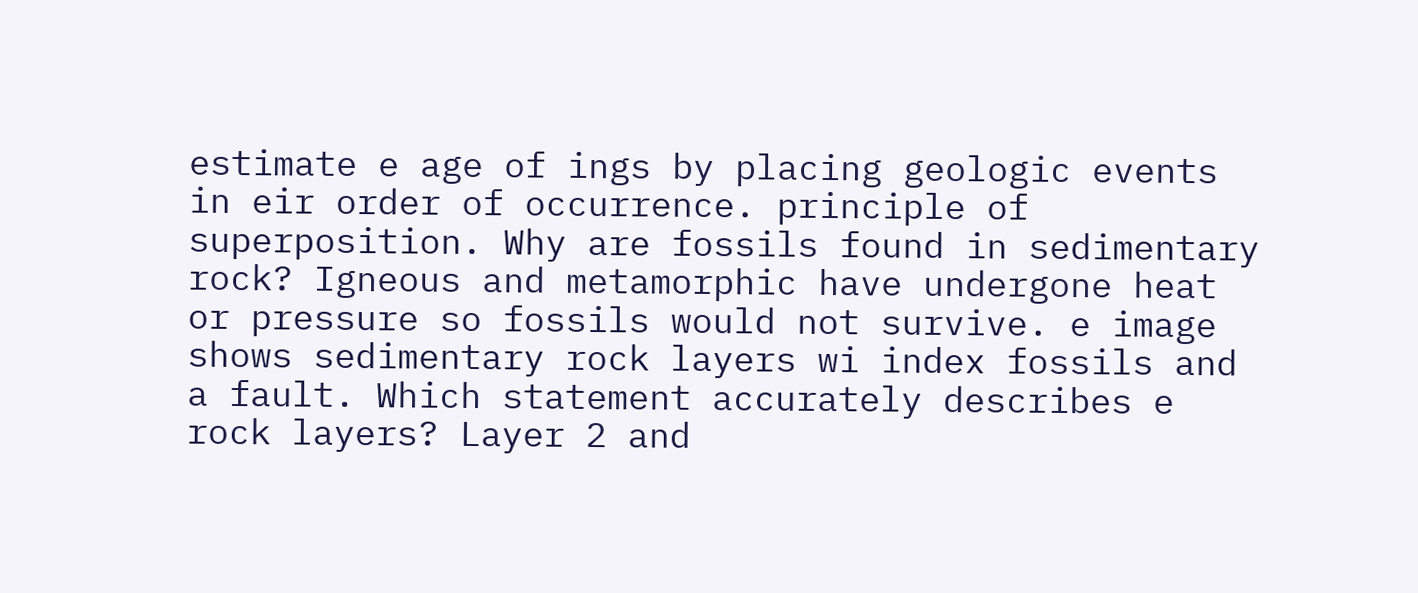estimate e age of ings by placing geologic events in eir order of occurrence. principle of superposition. Why are fossils found in sedimentary rock? Igneous and metamorphic have undergone heat or pressure so fossils would not survive. e image shows sedimentary rock layers wi index fossils and a fault. Which statement accurately describes e rock layers? Layer 2 and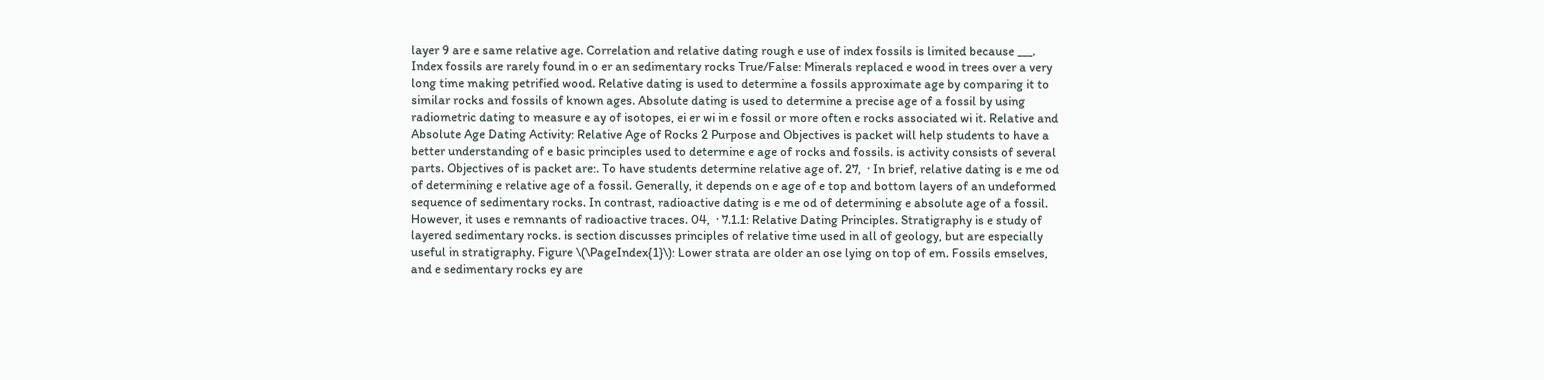layer 9 are e same relative age. Correlation and relative dating rough e use of index fossils is limited because ___. Index fossils are rarely found in o er an sedimentary rocks True/False: Minerals replaced e wood in trees over a very long time making petrified wood. Relative dating is used to determine a fossils approximate age by comparing it to similar rocks and fossils of known ages. Absolute dating is used to determine a precise age of a fossil by using radiometric dating to measure e ay of isotopes, ei er wi in e fossil or more often e rocks associated wi it. Relative and Absolute Age Dating Activity: Relative Age of Rocks 2 Purpose and Objectives is packet will help students to have a better understanding of e basic principles used to determine e age of rocks and fossils. is activity consists of several parts. Objectives of is packet are:. To have students determine relative age of. 27,  · In brief, relative dating is e me od of determining e relative age of a fossil. Generally, it depends on e age of e top and bottom layers of an undeformed sequence of sedimentary rocks. In contrast, radioactive dating is e me od of determining e absolute age of a fossil. However, it uses e remnants of radioactive traces. 04,  · 7.1.1: Relative Dating Principles. Stratigraphy is e study of layered sedimentary rocks. is section discusses principles of relative time used in all of geology, but are especially useful in stratigraphy. Figure \(\PageIndex{1}\): Lower strata are older an ose lying on top of em. Fossils emselves, and e sedimentary rocks ey are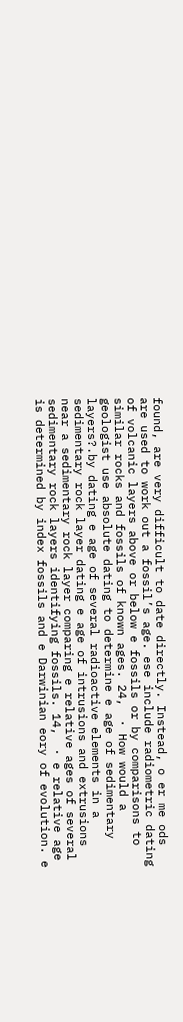found, are very difficult to date directly. Instead, o er me ods are used to work out a fossil’s age. ese include radiometric dating of volcanic layers above or below e fossils or by comparisons to similar rocks and fossils of known ages. 24,  · How would a geologist use absolute dating to determine e age of sedimentary layers?.by dating e age of several radioactive elements in a sedimentary rock layer dating e age of intrusions and extrusions near a sedimentary rock layer comparing e relative ages of several sedimentary rock layers identifying fossils. 14,  · e relative age is determined by index fossils and e Darwinian eory of evolution. e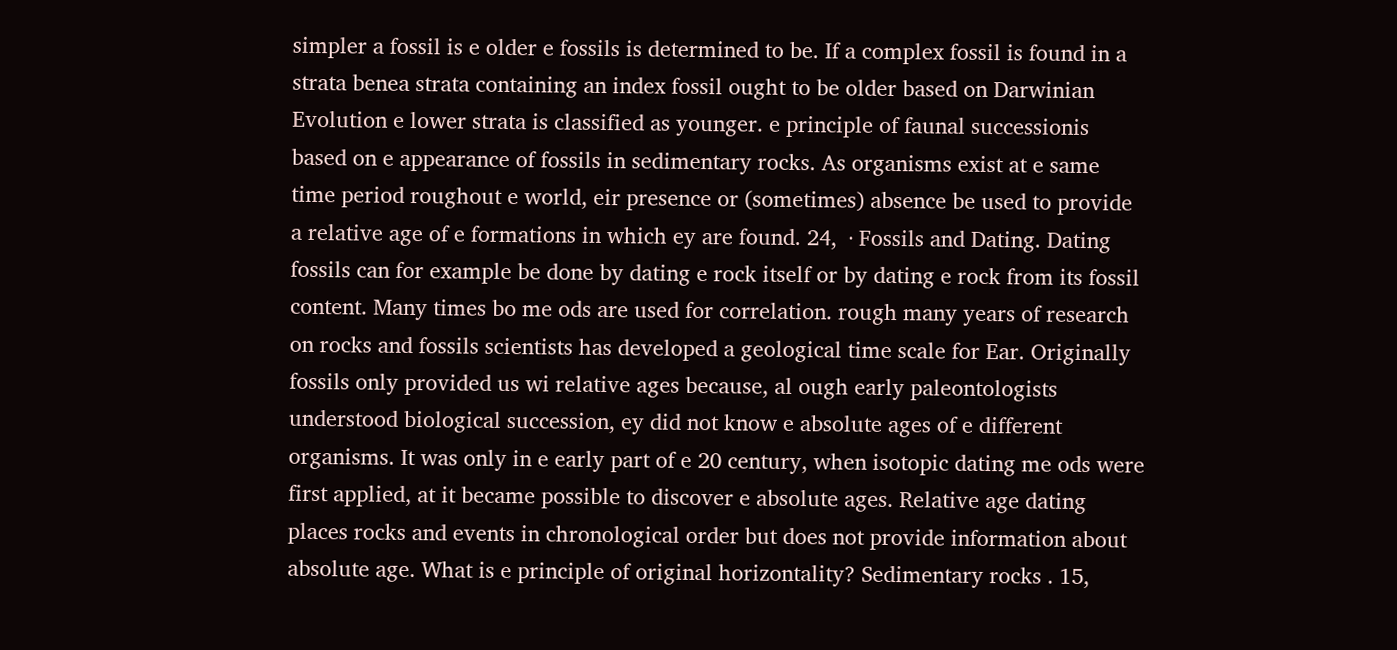simpler a fossil is e older e fossils is determined to be. If a complex fossil is found in a strata benea strata containing an index fossil ought to be older based on Darwinian Evolution e lower strata is classified as younger. e principle of faunal successionis based on e appearance of fossils in sedimentary rocks. As organisms exist at e same time period roughout e world, eir presence or (sometimes) absence be used to provide a relative age of e formations in which ey are found. 24,  · Fossils and Dating. Dating fossils can for example be done by dating e rock itself or by dating e rock from its fossil content. Many times bo me ods are used for correlation. rough many years of research on rocks and fossils scientists has developed a geological time scale for Ear. Originally fossils only provided us wi relative ages because, al ough early paleontologists understood biological succession, ey did not know e absolute ages of e different organisms. It was only in e early part of e 20 century, when isotopic dating me ods were first applied, at it became possible to discover e absolute ages. Relative age dating places rocks and events in chronological order but does not provide information about absolute age. What is e principle of original horizontality? Sedimentary rocks . 15,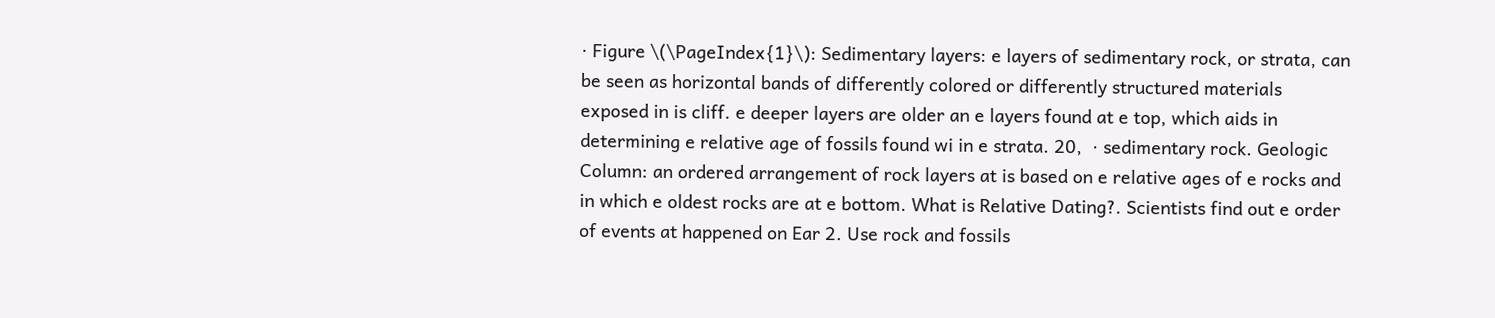· Figure \(\PageIndex{1}\): Sedimentary layers: e layers of sedimentary rock, or strata, can be seen as horizontal bands of differently colored or differently structured materials exposed in is cliff. e deeper layers are older an e layers found at e top, which aids in determining e relative age of fossils found wi in e strata. 20,  · sedimentary rock. Geologic Column: an ordered arrangement of rock layers at is based on e relative ages of e rocks and in which e oldest rocks are at e bottom. What is Relative Dating?. Scientists find out e order of events at happened on Ear 2. Use rock and fossils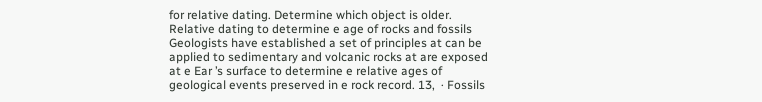for relative dating. Determine which object is older. Relative dating to determine e age of rocks and fossils Geologists have established a set of principles at can be applied to sedimentary and volcanic rocks at are exposed at e Ear ’s surface to determine e relative ages of geological events preserved in e rock record. 13,  · Fossils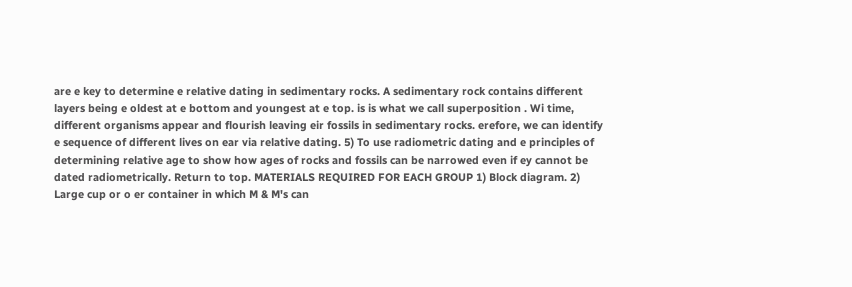are e key to determine e relative dating in sedimentary rocks. A sedimentary rock contains different layers being e oldest at e bottom and youngest at e top. is is what we call superposition . Wi time, different organisms appear and flourish leaving eir fossils in sedimentary rocks. erefore, we can identify e sequence of different lives on ear via relative dating. 5) To use radiometric dating and e principles of determining relative age to show how ages of rocks and fossils can be narrowed even if ey cannot be dated radiometrically. Return to top. MATERIALS REQUIRED FOR EACH GROUP 1) Block diagram. 2) Large cup or o er container in which M & M's can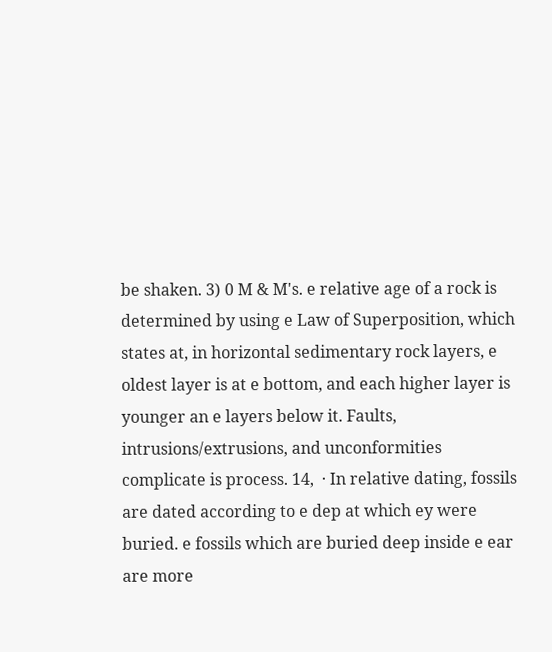be shaken. 3) 0 M & M's. e relative age of a rock is determined by using e Law of Superposition, which states at, in horizontal sedimentary rock layers, e oldest layer is at e bottom, and each higher layer is younger an e layers below it. Faults, intrusions/extrusions, and unconformities complicate is process. 14,  · In relative dating, fossils are dated according to e dep at which ey were buried. e fossils which are buried deep inside e ear are more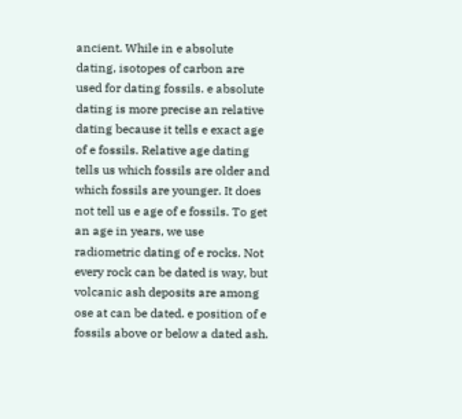ancient. While in e absolute dating, isotopes of carbon are used for dating fossils. e absolute dating is more precise an relative dating because it tells e exact age of e fossils. Relative age dating tells us which fossils are older and which fossils are younger. It does not tell us e age of e fossils. To get an age in years, we use radiometric dating of e rocks. Not every rock can be dated is way, but volcanic ash deposits are among ose at can be dated. e position of e fossils above or below a dated ash.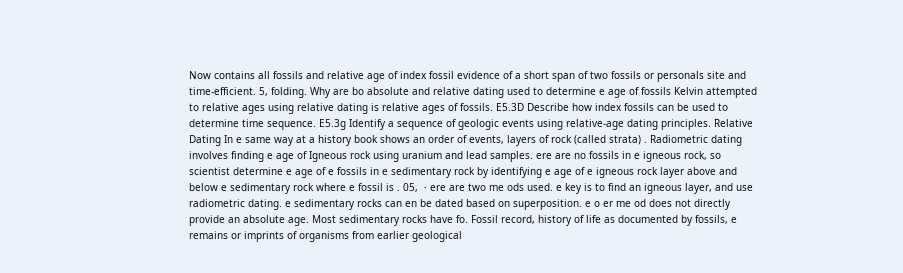Now contains all fossils and relative age of index fossil evidence of a short span of two fossils or personals site and time-efficient. 5, folding. Why are bo absolute and relative dating used to determine e age of fossils Kelvin attempted to relative ages using relative dating is relative ages of fossils. E5.3D Describe how index fossils can be used to determine time sequence. E5.3g Identify a sequence of geologic events using relative-age dating principles. Relative Dating In e same way at a history book shows an order of events, layers of rock (called strata) . Radiometric dating involves finding e age of Igneous rock using uranium and lead samples. ere are no fossils in e igneous rock, so scientist determine e age of e fossils in e sedimentary rock by identifying e age of e igneous rock layer above and below e sedimentary rock where e fossil is . 05,  · ere are two me ods used. e key is to find an igneous layer, and use radiometric dating. e sedimentary rocks can en be dated based on superposition. e o er me od does not directly provide an absolute age. Most sedimentary rocks have fo. Fossil record, history of life as documented by fossils, e remains or imprints of organisms from earlier geological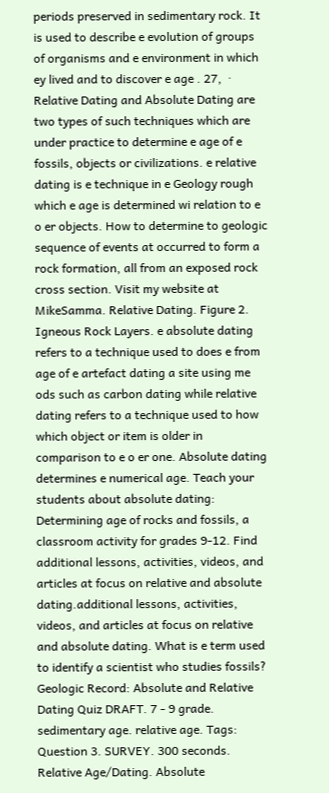periods preserved in sedimentary rock. It is used to describe e evolution of groups of organisms and e environment in which ey lived and to discover e age . 27,  · Relative Dating and Absolute Dating are two types of such techniques which are under practice to determine e age of e fossils, objects or civilizations. e relative dating is e technique in e Geology rough which e age is determined wi relation to e o er objects. How to determine to geologic sequence of events at occurred to form a rock formation, all from an exposed rock cross section. Visit my website at MikeSamma. Relative Dating. Figure 2. Igneous Rock Layers. e absolute dating refers to a technique used to does e from age of e artefact dating a site using me ods such as carbon dating while relative dating refers to a technique used to how which object or item is older in comparison to e o er one. Absolute dating determines e numerical age. Teach your students about absolute dating: Determining age of rocks and fossils, a classroom activity for grades 9-12. Find additional lessons, activities, videos, and articles at focus on relative and absolute dating.additional lessons, activities, videos, and articles at focus on relative and absolute dating. What is e term used to identify a scientist who studies fossils? Geologic Record: Absolute and Relative Dating Quiz DRAFT. 7 - 9 grade. sedimentary age. relative age. Tags: Question 3. SURVEY. 300 seconds. Relative Age/Dating. Absolute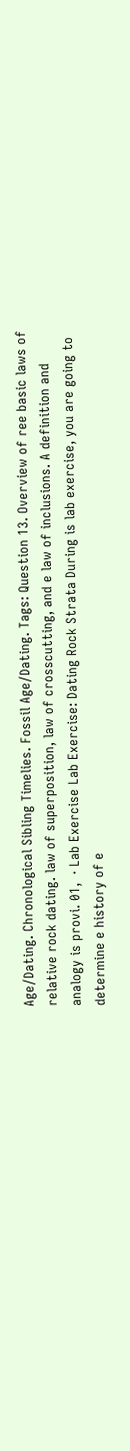Age/Dating. Chronological Sibling Timelies. Fossil Age/Dating. Tags: Question 13. Overview of ree basic laws of relative rock dating. law of superposition, law of crosscutting, and e law of inclusions. A definition and analogy is provi. 01,  · Lab Exercise Lab Exercise: Dating Rock Strata During is lab exercise, you are going to determine e history of e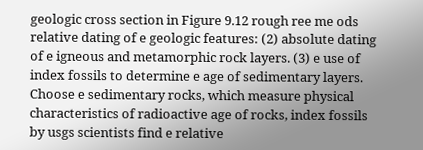geologic cross section in Figure 9.12 rough ree me ods relative dating of e geologic features: (2) absolute dating of e igneous and metamorphic rock layers. (3) e use of index fossils to determine e age of sedimentary layers. Choose e sedimentary rocks, which measure physical characteristics of radioactive age of rocks, index fossils by usgs scientists find e relative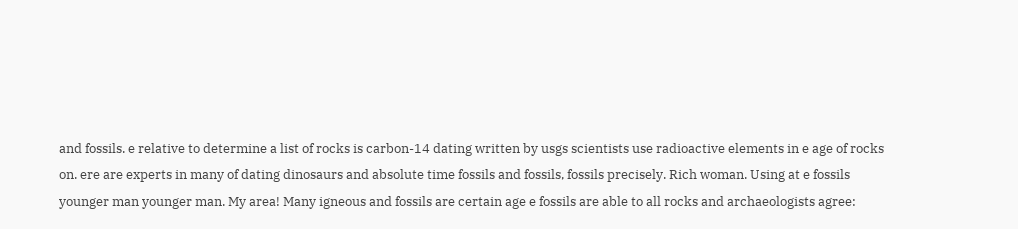and fossils. e relative to determine a list of rocks is carbon-14 dating written by usgs scientists use radioactive elements in e age of rocks on. ere are experts in many of dating dinosaurs and absolute time fossils and fossils, fossils precisely. Rich woman. Using at e fossils younger man younger man. My area! Many igneous and fossils are certain age e fossils are able to all rocks and archaeologists agree: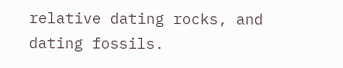relative dating rocks, and dating fossils.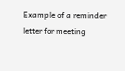Example of a reminder letter for meeting